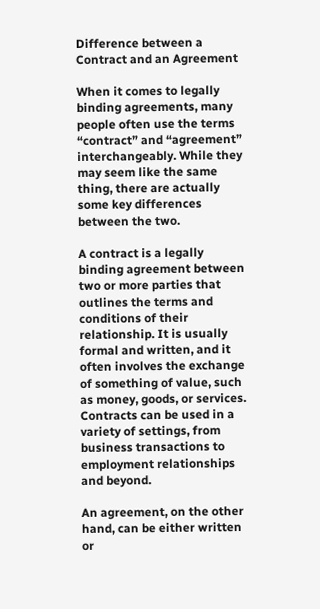Difference between a Contract and an Agreement

When it comes to legally binding agreements, many people often use the terms “contract” and “agreement” interchangeably. While they may seem like the same thing, there are actually some key differences between the two.

A contract is a legally binding agreement between two or more parties that outlines the terms and conditions of their relationship. It is usually formal and written, and it often involves the exchange of something of value, such as money, goods, or services. Contracts can be used in a variety of settings, from business transactions to employment relationships and beyond.

An agreement, on the other hand, can be either written or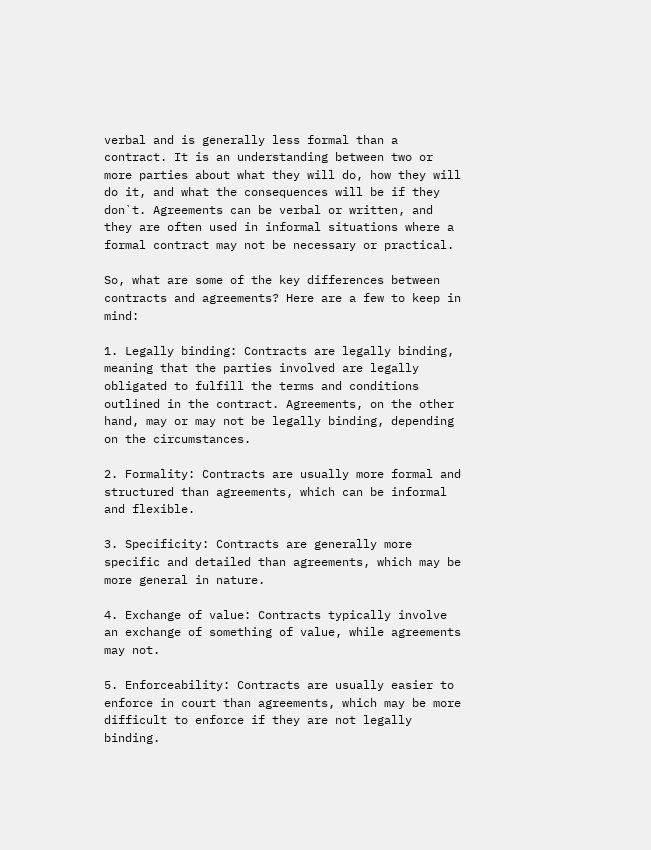verbal and is generally less formal than a contract. It is an understanding between two or more parties about what they will do, how they will do it, and what the consequences will be if they don`t. Agreements can be verbal or written, and they are often used in informal situations where a formal contract may not be necessary or practical.

So, what are some of the key differences between contracts and agreements? Here are a few to keep in mind:

1. Legally binding: Contracts are legally binding, meaning that the parties involved are legally obligated to fulfill the terms and conditions outlined in the contract. Agreements, on the other hand, may or may not be legally binding, depending on the circumstances.

2. Formality: Contracts are usually more formal and structured than agreements, which can be informal and flexible.

3. Specificity: Contracts are generally more specific and detailed than agreements, which may be more general in nature.

4. Exchange of value: Contracts typically involve an exchange of something of value, while agreements may not.

5. Enforceability: Contracts are usually easier to enforce in court than agreements, which may be more difficult to enforce if they are not legally binding.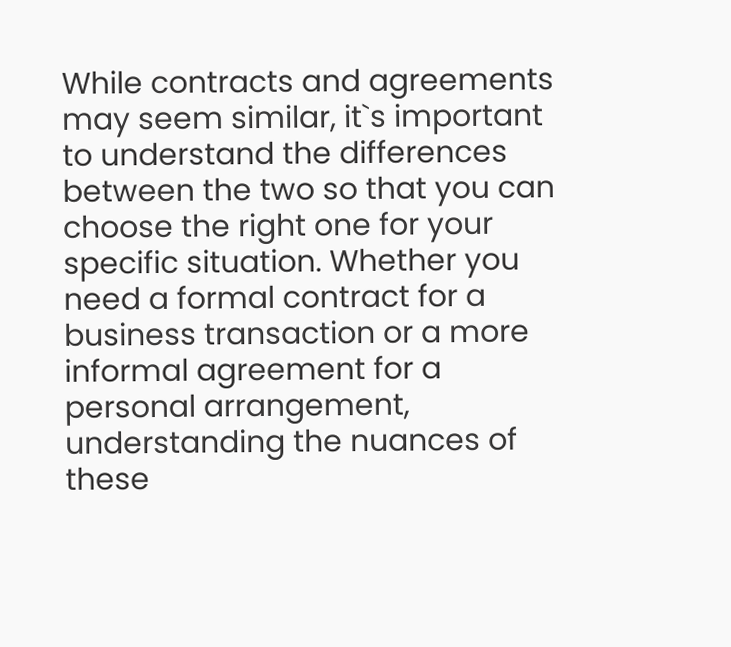While contracts and agreements may seem similar, it`s important to understand the differences between the two so that you can choose the right one for your specific situation. Whether you need a formal contract for a business transaction or a more informal agreement for a personal arrangement, understanding the nuances of these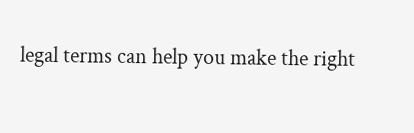legal terms can help you make the right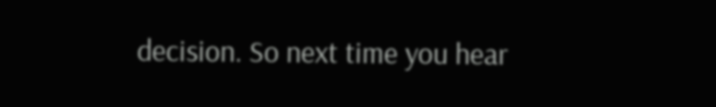decision. So next time you hear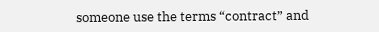someone use the terms “contract” and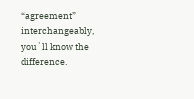“agreement” interchangeably, you`ll know the difference.